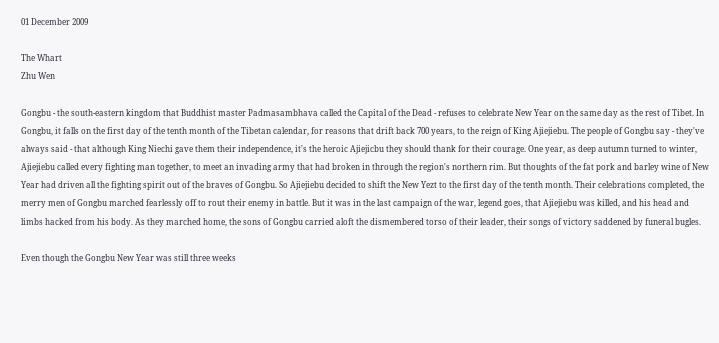01 December 2009

The Whart
Zhu Wen

Gongbu - the south-eastern kingdom that Buddhist master Padmasambhava called the Capital of the Dead - refuses to celebrate New Year on the same day as the rest of Tibet. In Gongbu, it falls on the first day of the tenth month of the Tibetan calendar, for reasons that drift back 700 years, to the reign of King Ajiejiebu. The people of Gongbu say - they've always said - that although King Niechi gave them their independence, it's the heroic Ajiejicbu they should thank for their courage. One year, as deep autumn turned to winter, Ajiejiebu called every fighting man together, to meet an invading army that had broken in through the region's northern rim. But thoughts of the fat pork and barley wine of New Year had driven all the fighting spirit out of the braves of Gongbu. So Ajiejiebu decided to shift the New Yezt to the first day of the tenth month. Their celebrations completed, the merry men of Gongbu marched fearlessly off to rout their enemy in battle. But it was in the last campaign of the war, legend goes, that Ajiejiebu was killed, and his head and limbs hacked from his body. As they marched home, the sons of Gongbu carried aloft the dismembered torso of their leader, their songs of victory saddened by funeral bugles.

Even though the Gongbu New Year was still three weeks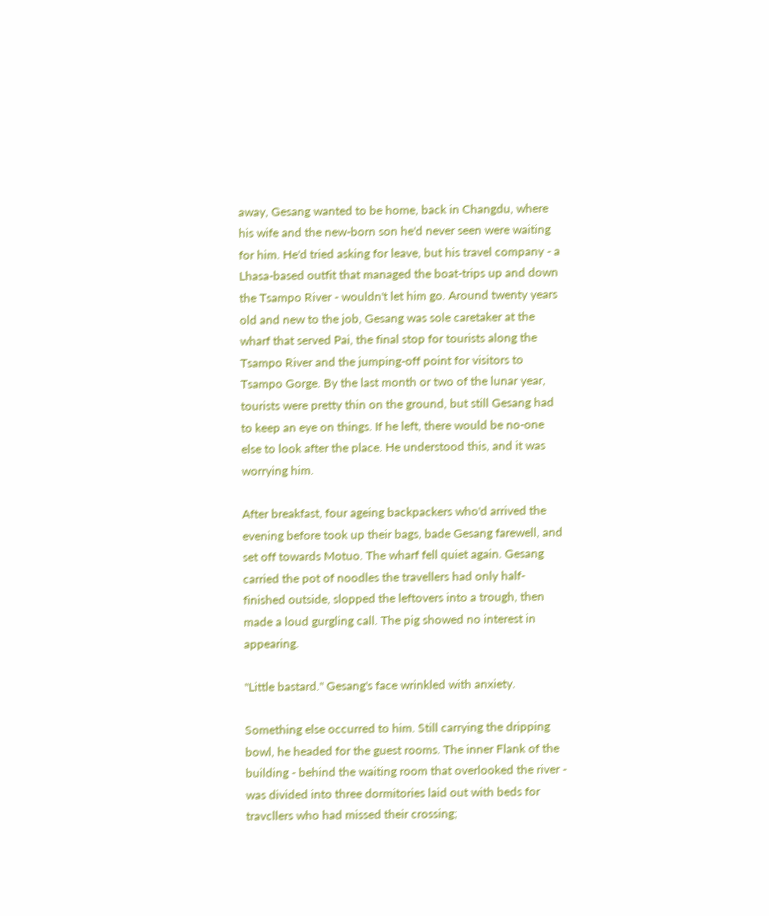away, Gesang wanted to be home, back in Changdu, where his wife and the new-born son he'd never seen were waiting for him. He'd tried asking for leave, but his travel company - a Lhasa-based outfit that managed the boat-trips up and down the Tsampo River - wouldn't let him go. Around twenty years old and new to the job, Gesang was sole caretaker at the wharf that served Pai, the final stop for tourists along the Tsampo River and the jumping-off point for visitors to Tsampo Gorge. By the last month or two of the lunar year, tourists were pretty thin on the ground, but still Gesang had to keep an eye on things. If he left, there would be no-one else to look after the place. He understood this, and it was worrying him.

After breakfast, four ageing backpackers who'd arrived the evening before took up their bags, bade Gesang farewell, and set off towards Motuo. The wharf fell quiet again. Gesang carried the pot of noodles the travellers had only half-finished outside, slopped the leftovers into a trough, then made a loud gurgling call. The pig showed no interest in appearing.

"Little bastard." Gesang's face wrinkled with anxiety.

Something else occurred to him. Still carrying the dripping bowl, he headed for the guest rooms. The inner Flank of the building - behind the waiting room that overlooked the river - was divided into three dormitories laid out with beds for travcllers who had missed their crossing;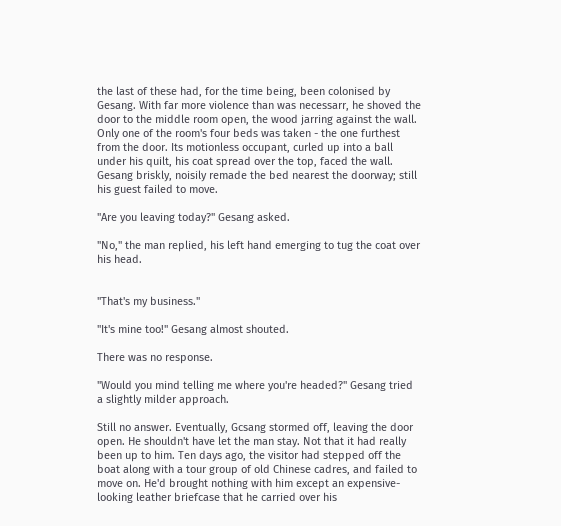the last of these had, for the time being, been colonised by Gesang. With far more violence than was necessarr, he shoved the door to the middle room open, the wood jarring against the wall. Only one of the room's four beds was taken - the one furthest from the door. Its motionless occupant, curled up into a ball under his quilt, his coat spread over the top, faced the wall. Gesang briskly, noisily remade the bed nearest the doorway; still his guest failed to move.

"Are you leaving today?" Gesang asked.

"No," the man replied, his left hand emerging to tug the coat over his head.


"That's my business."

"It's mine too!" Gesang almost shouted.

There was no response.

"Would you mind telling me where you're headed?" Gesang tried a slightly milder approach.

Still no answer. Eventually, Gcsang stormed off, leaving the door open. He shouldn't have let the man stay. Not that it had really been up to him. Ten days ago, the visitor had stepped off the boat along with a tour group of old Chinese cadres, and failed to move on. He'd brought nothing with him except an expensive-looking leather briefcase that he carried over his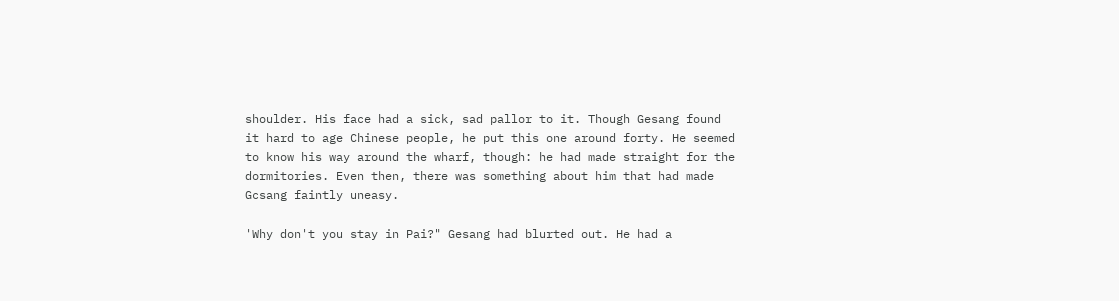shoulder. His face had a sick, sad pallor to it. Though Gesang found it hard to age Chinese people, he put this one around forty. He seemed to know his way around the wharf, though: he had made straight for the dormitories. Even then, there was something about him that had made Gcsang faintly uneasy.

'Why don't you stay in Pai?" Gesang had blurted out. He had a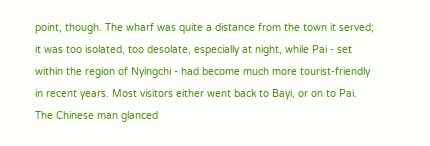point, though. The wharf was quite a distance from the town it served; it was too isolated, too desolate, especially at night, while Pai - set within the region of Nyingchi - had become much more tourist-friendly in recent years. Most visitors either went back to Bayi, or on to Pai. The Chinese man glanced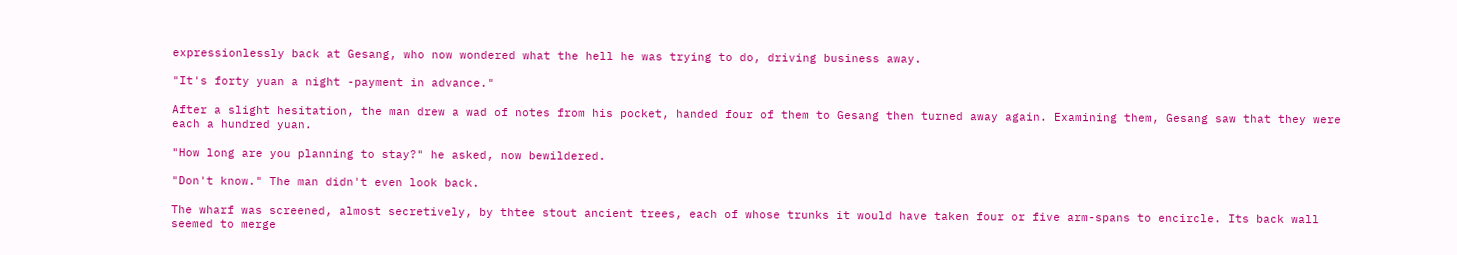expressionlessly back at Gesang, who now wondered what the hell he was trying to do, driving business away.

"It's forty yuan a night -payment in advance."

After a slight hesitation, the man drew a wad of notes from his pocket, handed four of them to Gesang then turned away again. Examining them, Gesang saw that they were each a hundred yuan.

"How long are you planning to stay?" he asked, now bewildered.

"Don't know." The man didn't even look back.

The wharf was screened, almost secretively, by thtee stout ancient trees, each of whose trunks it would have taken four or five arm-spans to encircle. Its back wall seemed to merge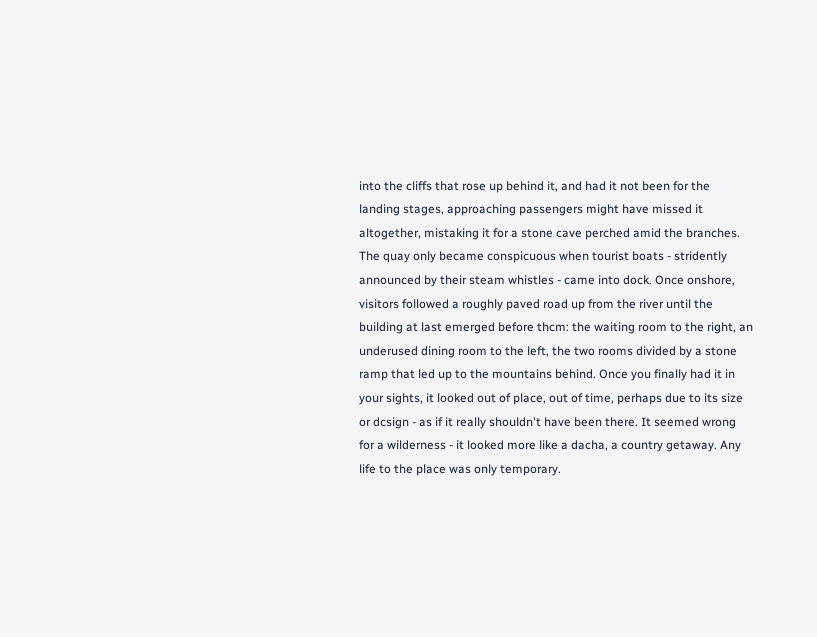into the cliffs that rose up behind it, and had it not been for the landing stages, approaching passengers might have missed it altogether, mistaking it for a stone cave perched amid the branches. The quay only became conspicuous when tourist boats - stridently announced by their steam whistles - came into dock. Once onshore, visitors followed a roughly paved road up from the river until the building at last emerged before thcm: the waiting room to the right, an underused dining room to the left, the two rooms divided by a stone ramp that led up to the mountains behind. Once you finally had it in your sights, it looked out of place, out of time, perhaps due to its size or dcsign - as if it really shouldn't have been there. It seemed wrong for a wilderness - it looked more like a dacha, a country getaway. Any life to the place was only temporary.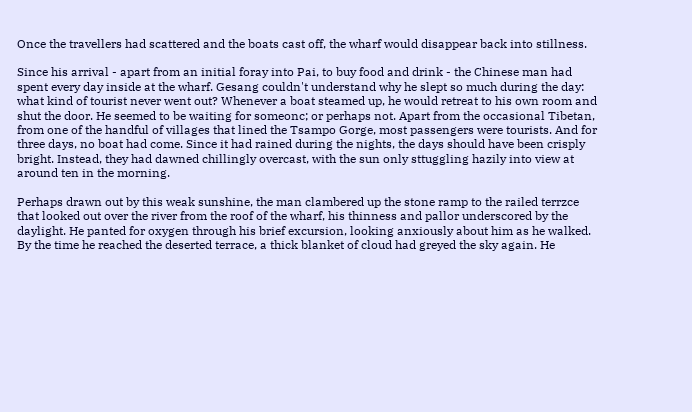Once the travellers had scattered and the boats cast off, the wharf would disappear back into stillness.

Since his arrival - apart from an initial foray into Pai, to buy food and drink - the Chinese man had spent every day inside at the wharf. Gesang couldn't understand why he slept so much during the day: what kind of tourist never went out? Whenever a boat steamed up, he would retreat to his own room and shut the door. He seemed to be waiting for someonc; or perhaps not. Apart from the occasional Tibetan, from one of the handful of villages that lined the Tsampo Gorge, most passengers were tourists. And for three days, no boat had come. Since it had rained during the nights, the days should have been crisply bright. Instead, they had dawned chillingly overcast, with the sun only sttuggling hazily into view at around ten in the morning.

Perhaps drawn out by this weak sunshine, the man clambered up the stone ramp to the railed terrzce that looked out over the river from the roof of the wharf, his thinness and pallor underscored by the daylight. He panted for oxygen through his brief excursion, looking anxiously about him as he walked. By the time he reached the deserted terrace, a thick blanket of cloud had greyed the sky again. He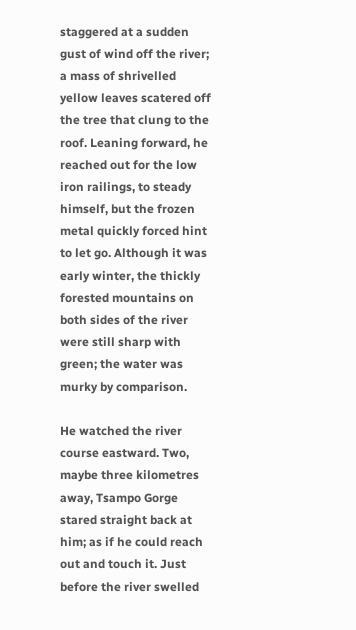staggered at a sudden gust of wind off the river; a mass of shrivelled yellow leaves scatered off the tree that clung to the roof. Leaning forward, he reached out for the low iron railings, to steady himself, but the frozen metal quickly forced hint to let go. Although it was early winter, the thickly forested mountains on both sides of the river were still sharp with green; the water was murky by comparison.

He watched the river course eastward. Two, maybe three kilometres away, Tsampo Gorge stared straight back at him; as if he could reach out and touch it. Just before the river swelled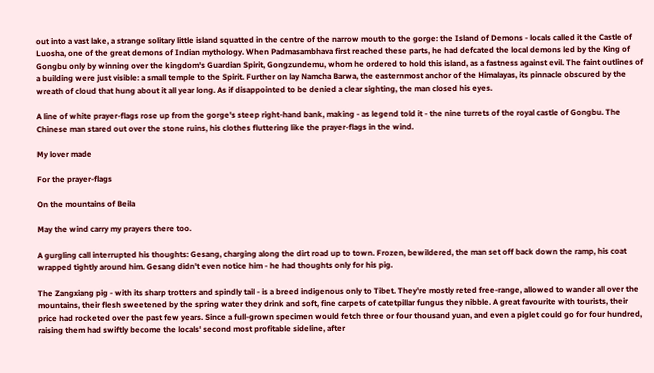out into a vast lake, a strange solitary little island squatted in the centre of the narrow mouth to the gorge: the Island of Demons - locals called it the Castle of Luosha, one of the great demons of Indian mythology. When Padmasambhava first reached these parts, he had defcated the local demons led by the King of Gongbu only by winning over the kingdom's Guardian Spirit, Gongzundemu, whom he ordered to hold this island, as a fastness against evil. The faint outlines of a building were just visible: a small temple to the Spirit. Further on lay Namcha Barwa, the easternmost anchor of the Himalayas, its pinnacle obscured by the wreath of cloud that hung about it all year long. As if disappointed to be denied a clear sighting, the man closed his eyes.

A line of white prayer-flags rose up from the gorge's steep right-hand bank, making - as legend told it - the nine turrets of the royal castle of Gongbu. The Chinese man stared out over the stone ruins, his clothes fluttering like the prayer-flags in the wind.

My lover made

For the prayer-flags

On the mountains of Beila

May the wind carry my prayers there too.

A gurgling call interrupted his thoughts: Gesang, charging along the dirt road up to town. Frozen, bewildered, the man set off back down the ramp, his coat wrapped tightly around him. Gesang didn't even notice him - he had thoughts only for his pig.

The Zangxiang pig - with its sharp trotters and spindly tail - is a breed indigenous only to Tibet. They're mostly reted free-range, allowed to wander all over the mountains, their flesh sweetened by the spring water they drink and soft, fine carpets of catetpillar fungus they nibble. A great favourite with tourists, their price had rocketed over the past few years. Since a full-grown specimen would fetch three or four thousand yuan, and even a piglet could go for four hundred, raising them had swiftly become the locals' second most profitable sideline, after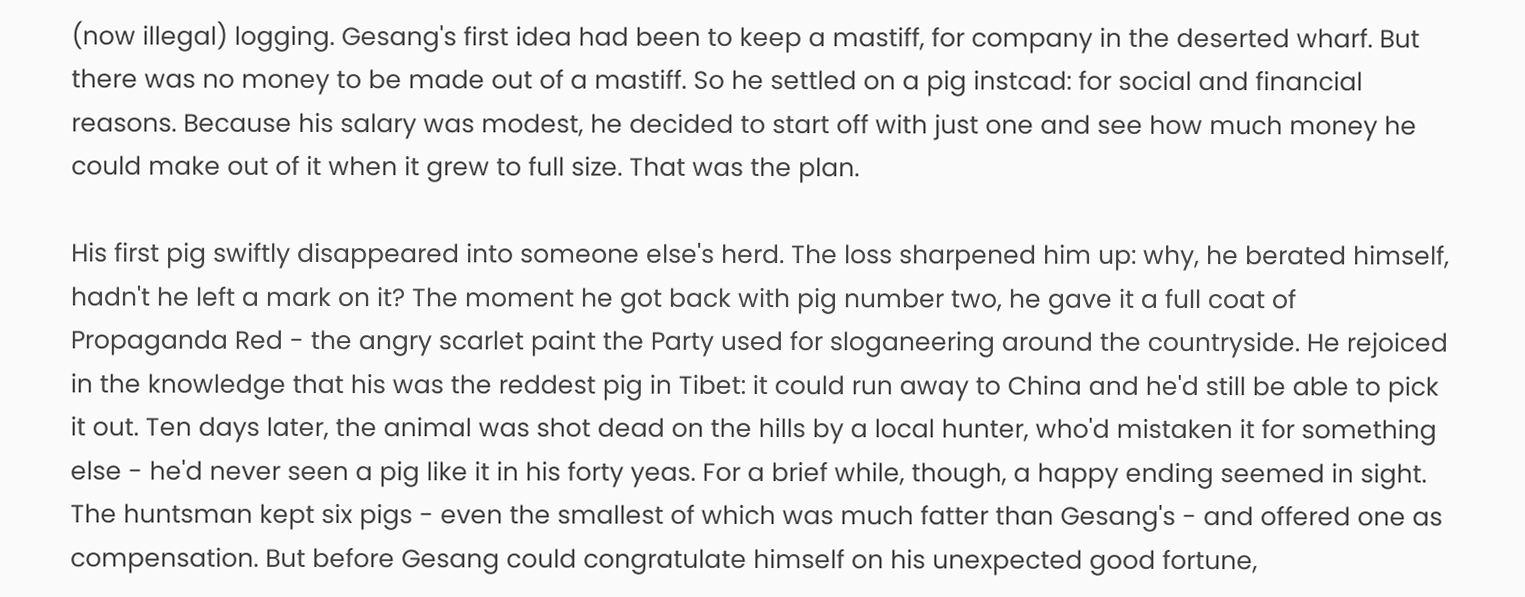(now illegal) logging. Gesang's first idea had been to keep a mastiff, for company in the deserted wharf. But there was no money to be made out of a mastiff. So he settled on a pig instcad: for social and financial reasons. Because his salary was modest, he decided to start off with just one and see how much money he could make out of it when it grew to full size. That was the plan.

His first pig swiftly disappeared into someone else's herd. The loss sharpened him up: why, he berated himself, hadn't he left a mark on it? The moment he got back with pig number two, he gave it a full coat of Propaganda Red - the angry scarlet paint the Party used for sloganeering around the countryside. He rejoiced in the knowledge that his was the reddest pig in Tibet: it could run away to China and he'd still be able to pick it out. Ten days later, the animal was shot dead on the hills by a local hunter, who'd mistaken it for something else - he'd never seen a pig like it in his forty yeas. For a brief while, though, a happy ending seemed in sight. The huntsman kept six pigs - even the smallest of which was much fatter than Gesang's - and offered one as compensation. But before Gesang could congratulate himself on his unexpected good fortune,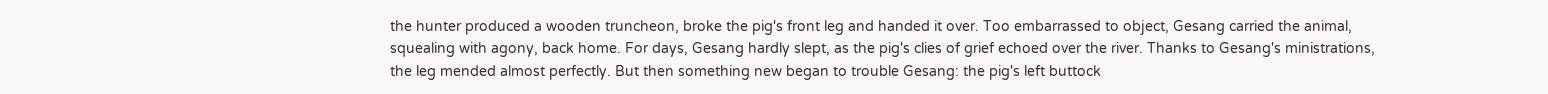the hunter produced a wooden truncheon, broke the pig's front leg and handed it over. Too embarrassed to object, Gesang carried the animal, squealing with agony, back home. For days, Gesang hardly slept, as the pig's clies of grief echoed over the river. Thanks to Gesang's ministrations, the leg mended almost perfectly. But then something new began to trouble Gesang: the pig's left buttock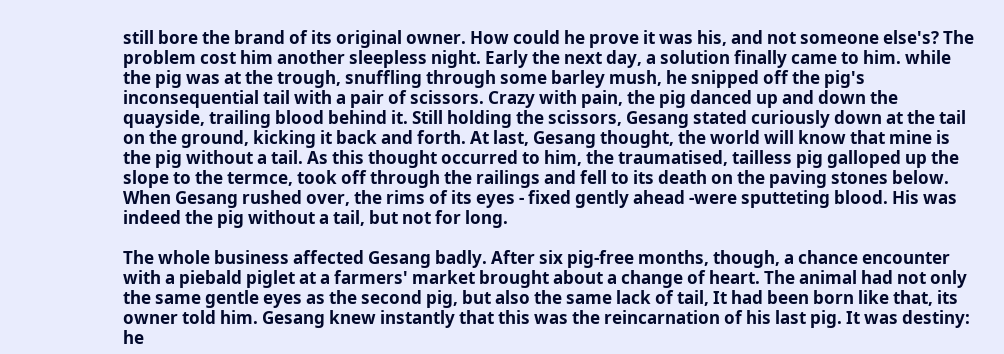still bore the brand of its original owner. How could he prove it was his, and not someone else's? The problem cost him another sleepless night. Early the next day, a solution finally came to him. while the pig was at the trough, snuffling through some barley mush, he snipped off the pig's inconsequential tail with a pair of scissors. Crazy with pain, the pig danced up and down the quayside, trailing blood behind it. Still holding the scissors, Gesang stated curiously down at the tail on the ground, kicking it back and forth. At last, Gesang thought, the world will know that mine is the pig without a tail. As this thought occurred to him, the traumatised, tailless pig galloped up the slope to the termce, took off through the railings and fell to its death on the paving stones below. When Gesang rushed over, the rims of its eyes - fixed gently ahead -were sputteting blood. His was indeed the pig without a tail, but not for long.

The whole business affected Gesang badly. After six pig-free months, though, a chance encounter with a piebald piglet at a farmers' market brought about a change of heart. The animal had not only the same gentle eyes as the second pig, but also the same lack of tail, It had been born like that, its owner told him. Gesang knew instantly that this was the reincarnation of his last pig. It was destiny: he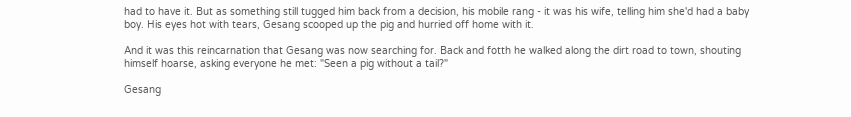had to have it. But as something still tugged him back from a decision, his mobile rang - it was his wife, telling him she'd had a baby boy. His eyes hot with tears, Gesang scooped up the pig and hurried off home with it.

And it was this reincarnation that Gesang was now searching for. Back and fotth he walked along the dirt road to town, shouting himself hoarse, asking everyone he met: "Seen a pig without a tail?"

Gesang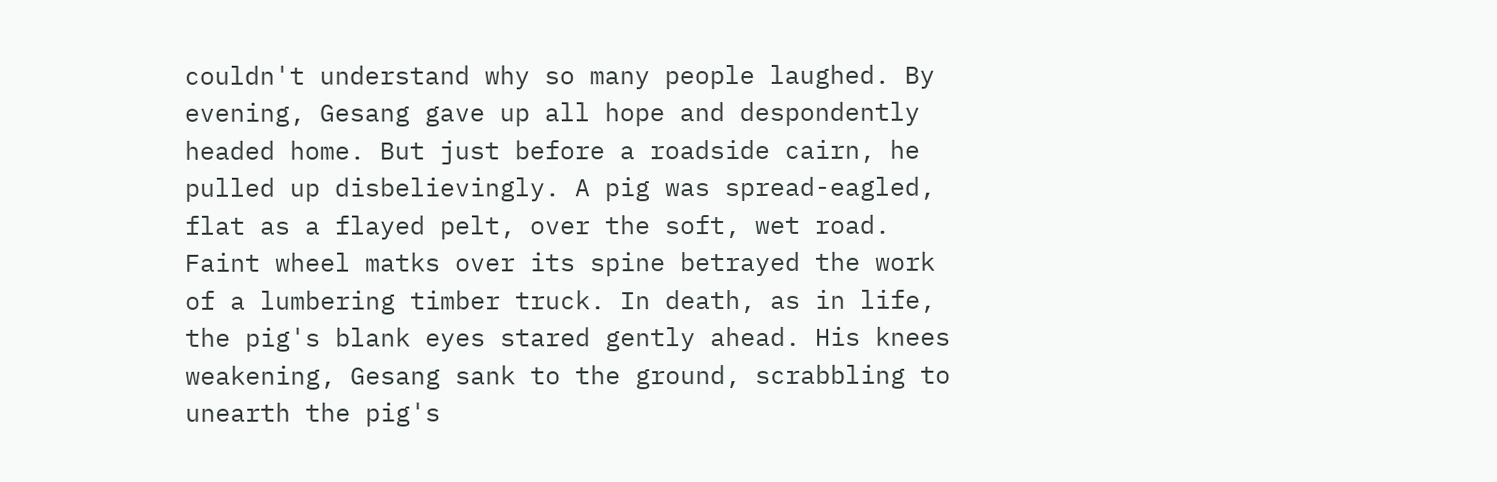couldn't understand why so many people laughed. By evening, Gesang gave up all hope and despondently headed home. But just before a roadside cairn, he pulled up disbelievingly. A pig was spread-eagled, flat as a flayed pelt, over the soft, wet road. Faint wheel matks over its spine betrayed the work of a lumbering timber truck. In death, as in life, the pig's blank eyes stared gently ahead. His knees weakening, Gesang sank to the ground, scrabbling to unearth the pig's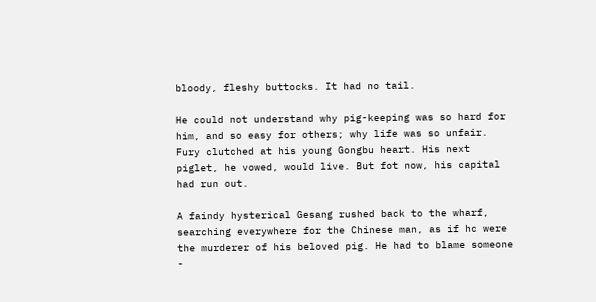bloody, fleshy buttocks. It had no tail.

He could not understand why pig-keeping was so hard for him, and so easy for others; why life was so unfair. Fury clutched at his young Gongbu heart. His next piglet, he vowed, would live. But fot now, his capital had run out.

A faindy hysterical Gesang rushed back to the wharf, searching everywhere for the Chinese man, as if hc were the murderer of his beloved pig. He had to blame someone -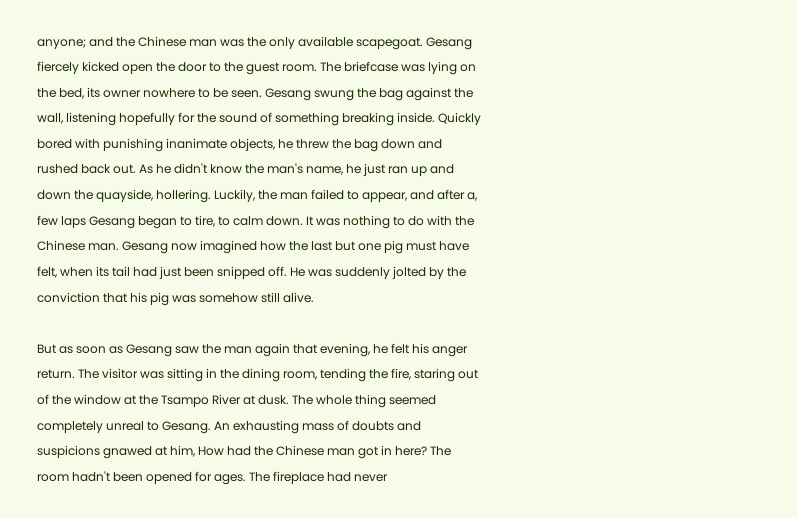anyone; and the Chinese man was the only available scapegoat. Gesang fiercely kicked open the door to the guest room. The briefcase was lying on the bed, its owner nowhere to be seen. Gesang swung the bag against the wall, listening hopefully for the sound of something breaking inside. Quickly bored with punishing inanimate objects, he threw the bag down and rushed back out. As he didn't know the man's name, he just ran up and down the quayside, hollering. Luckily, the man failed to appear, and after a, few laps Gesang began to tire, to calm down. It was nothing to do with the Chinese man. Gesang now imagined how the last but one pig must have felt, when its tail had just been snipped off. He was suddenly jolted by the conviction that his pig was somehow still alive.

But as soon as Gesang saw the man again that evening, he felt his anger return. The visitor was sitting in the dining room, tending the fire, staring out of the window at the Tsampo River at dusk. The whole thing seemed completely unreal to Gesang. An exhausting mass of doubts and suspicions gnawed at him, How had the Chinese man got in here? The room hadn't been opened for ages. The fireplace had never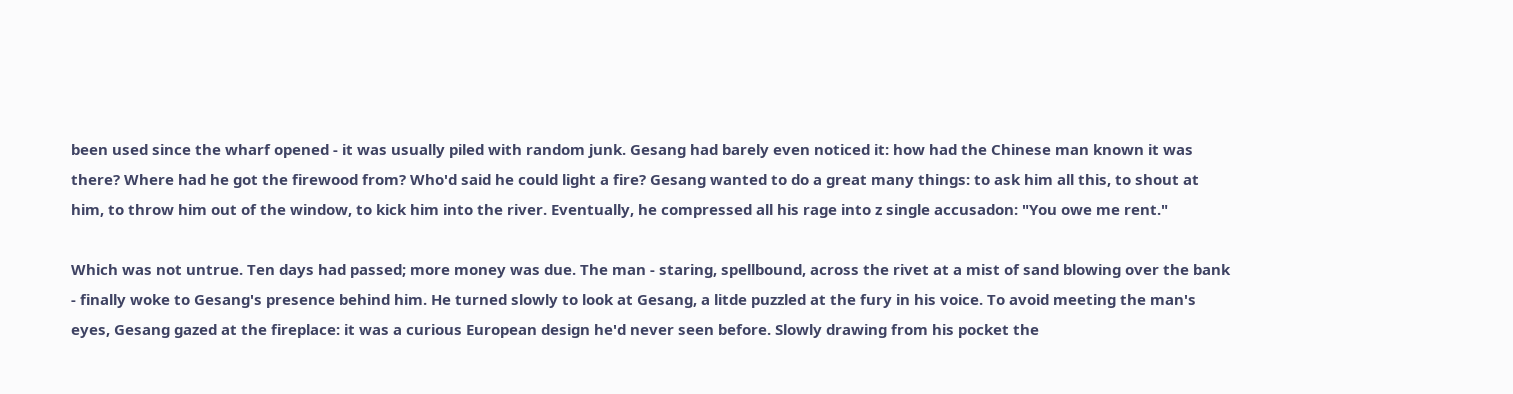been used since the wharf opened - it was usually piled with random junk. Gesang had barely even noticed it: how had the Chinese man known it was there? Where had he got the firewood from? Who'd said he could light a fire? Gesang wanted to do a great many things: to ask him all this, to shout at him, to throw him out of the window, to kick him into the river. Eventually, he compressed all his rage into z single accusadon: "You owe me rent."

Which was not untrue. Ten days had passed; more money was due. The man - staring, spellbound, across the rivet at a mist of sand blowing over the bank - finally woke to Gesang's presence behind him. He turned slowly to look at Gesang, a litde puzzled at the fury in his voice. To avoid meeting the man's eyes, Gesang gazed at the fireplace: it was a curious European design he'd never seen before. Slowly drawing from his pocket the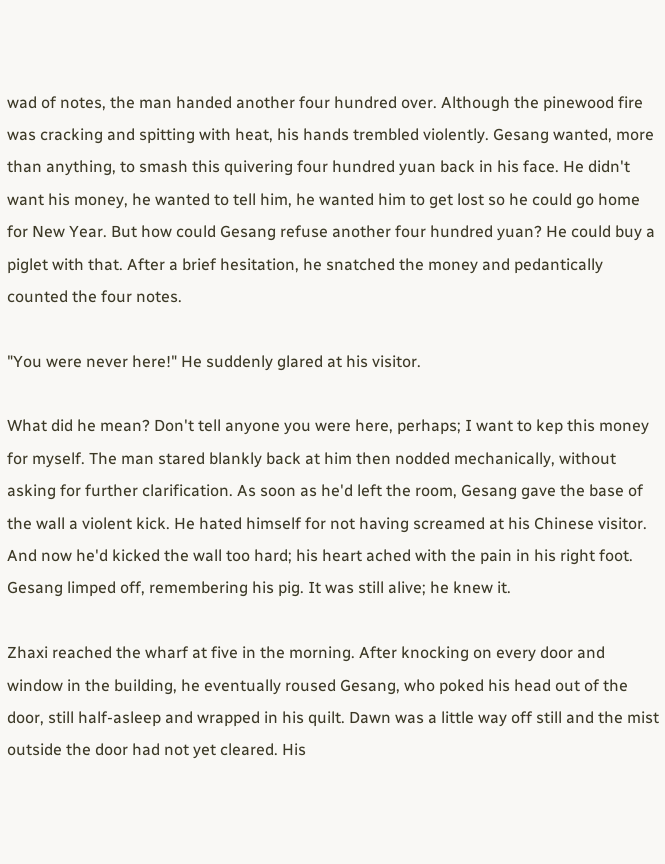wad of notes, the man handed another four hundred over. Although the pinewood fire was cracking and spitting with heat, his hands trembled violently. Gesang wanted, more than anything, to smash this quivering four hundred yuan back in his face. He didn't want his money, he wanted to tell him, he wanted him to get lost so he could go home for New Year. But how could Gesang refuse another four hundred yuan? He could buy a piglet with that. After a brief hesitation, he snatched the money and pedantically counted the four notes.

"You were never here!" He suddenly glared at his visitor.

What did he mean? Don't tell anyone you were here, perhaps; I want to kep this money for myself. The man stared blankly back at him then nodded mechanically, without asking for further clarification. As soon as he'd left the room, Gesang gave the base of the wall a violent kick. He hated himself for not having screamed at his Chinese visitor. And now he'd kicked the wall too hard; his heart ached with the pain in his right foot. Gesang limped off, remembering his pig. It was still alive; he knew it.

Zhaxi reached the wharf at five in the morning. After knocking on every door and window in the building, he eventually roused Gesang, who poked his head out of the door, still half-asleep and wrapped in his quilt. Dawn was a little way off still and the mist outside the door had not yet cleared. His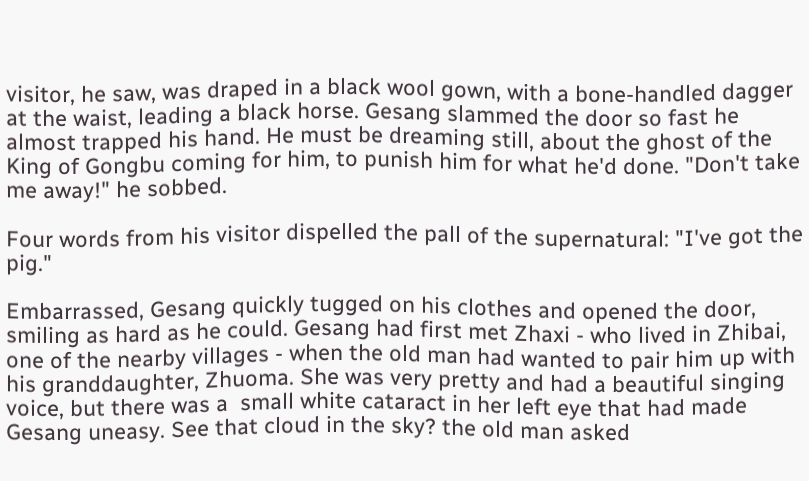visitor, he saw, was draped in a black wool gown, with a bone-handled dagger at the waist, leading a black horse. Gesang slammed the door so fast he almost trapped his hand. He must be dreaming still, about the ghost of the King of Gongbu coming for him, to punish him for what he'd done. "Don't take me away!" he sobbed.

Four words from his visitor dispelled the pall of the supernatural: "I've got the pig."

Embarrassed, Gesang quickly tugged on his clothes and opened the door, smiling as hard as he could. Gesang had first met Zhaxi - who lived in Zhibai, one of the nearby villages - when the old man had wanted to pair him up with his granddaughter, Zhuoma. She was very pretty and had a beautiful singing voice, but there was a  small white cataract in her left eye that had made Gesang uneasy. See that cloud in the sky? the old man asked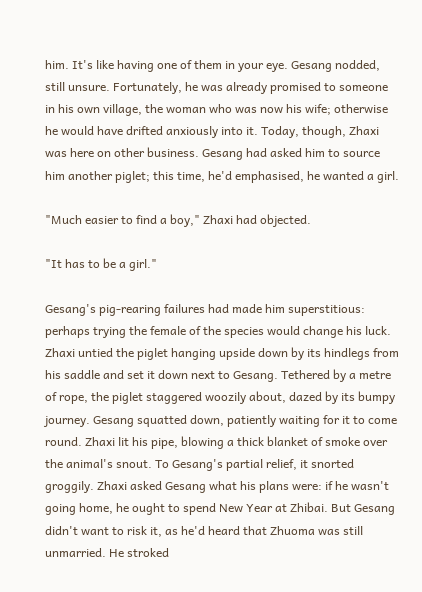him. It's like having one of them in your eye. Gesang nodded, still unsure. Fortunately, he was already promised to someone in his own village, the woman who was now his wife; otherwise he would have drifted anxiously into it. Today, though, Zhaxi was here on other business. Gesang had asked him to source him another piglet; this time, he'd emphasised, he wanted a girl.

"Much easier to find a boy," Zhaxi had objected.

"It has to be a girl."

Gesang's pig-rearing failures had made him superstitious: perhaps trying the female of the species would change his luck. Zhaxi untied the piglet hanging upside down by its hindlegs from his saddle and set it down next to Gesang. Tethered by a metre of rope, the piglet staggered woozily about, dazed by its bumpy journey. Gesang squatted down, patiently waiting for it to come round. Zhaxi lit his pipe, blowing a thick blanket of smoke over the animal's snout. To Gesang's partial relief, it snorted groggily. Zhaxi asked Gesang what his plans were: if he wasn't going home, he ought to spend New Year at Zhibai. But Gesang didn't want to risk it, as he'd heard that Zhuoma was still unmarried. He stroked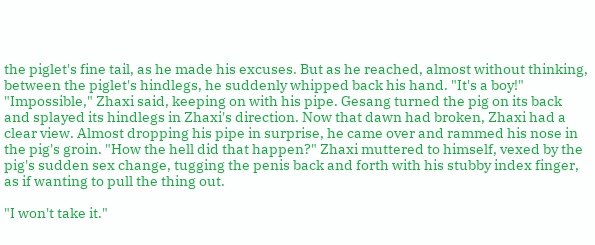the piglet's fine tail, as he made his excuses. But as he reached, almost without thinking, between the piglet's hindlegs, he suddenly whipped back his hand. "It's a boy!" "Impossible," Zhaxi said, keeping on with his pipe. Gesang turned the pig on its back and splayed its hindlegs in Zhaxi's direction. Now that dawn had broken, Zhaxi had a clear view. Almost dropping his pipe in surprise, he came over and rammed his nose in the pig's groin. "How the hell did that happen?" Zhaxi muttered to himself, vexed by the pig's sudden sex change, tugging the penis back and forth with his stubby index finger, as if wanting to pull the thing out.

"I won't take it."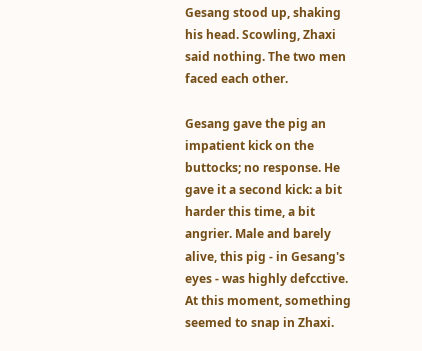Gesang stood up, shaking his head. Scowling, Zhaxi said nothing. The two men faced each other.

Gesang gave the pig an impatient kick on the buttocks; no response. He gave it a second kick: a bit harder this time, a bit angrier. Male and barely alive, this pig - in Gesang's eyes - was highly defcctive. At this moment, something seemed to snap in Zhaxi.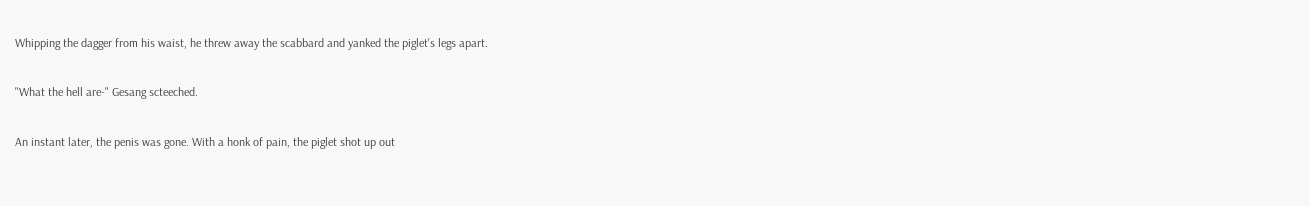Whipping the dagger from his waist, he threw away the scabbard and yanked the piglet's legs apart.

"What the hell are-" Gesang scteeched.

An instant later, the penis was gone. With a honk of pain, the piglet shot up out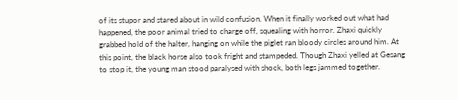of its stupor and stared about in wild confusion. When it finally worked out what had happened, the poor animal tried to charge off, squealing with horror. Zhaxi quickly grabbed hold of the halter, hanging on while the piglet ran bloody circles around him. At this point, the black horse also took fright and stampeded. Though Zhaxi yelled at Gesang to stop it, the young man stood paralysed with shock, both legs jammed together.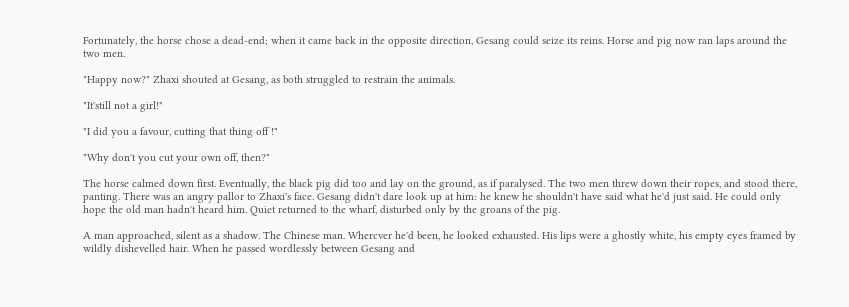Fortunately, the horse chose a dead-end; when it came back in the opposite direction, Gesang could seize its reins. Horse and pig now ran laps around the two men.

"Happy now?" Zhaxi shouted at Gesang, as both struggled to restrain the animals.

"It'still not a girl!"

"I did you a favour, cutting that thing off !"

"Why don't you cut your own off, then?"

The horse calmed down first. Eventually, the black pig did too and lay on the ground, as if paralysed. The two men threw down their ropes, and stood there, panting. There was an angry pallor to Zhaxi's face. Gesang didn't dare look up at him: he knew he shouldn't have said what he'd just said. He could only hope the old man hadn't heard him. Quiet returned to the wharf, disturbed only by the groans of the pig.

A man approached, silent as a shadow. The Chinese man. Whercver he'd been, he looked exhausted. His lips were a ghostly white, his empty eyes framed by wildly dishevelled hair. When he passed wordlessly between Gesang and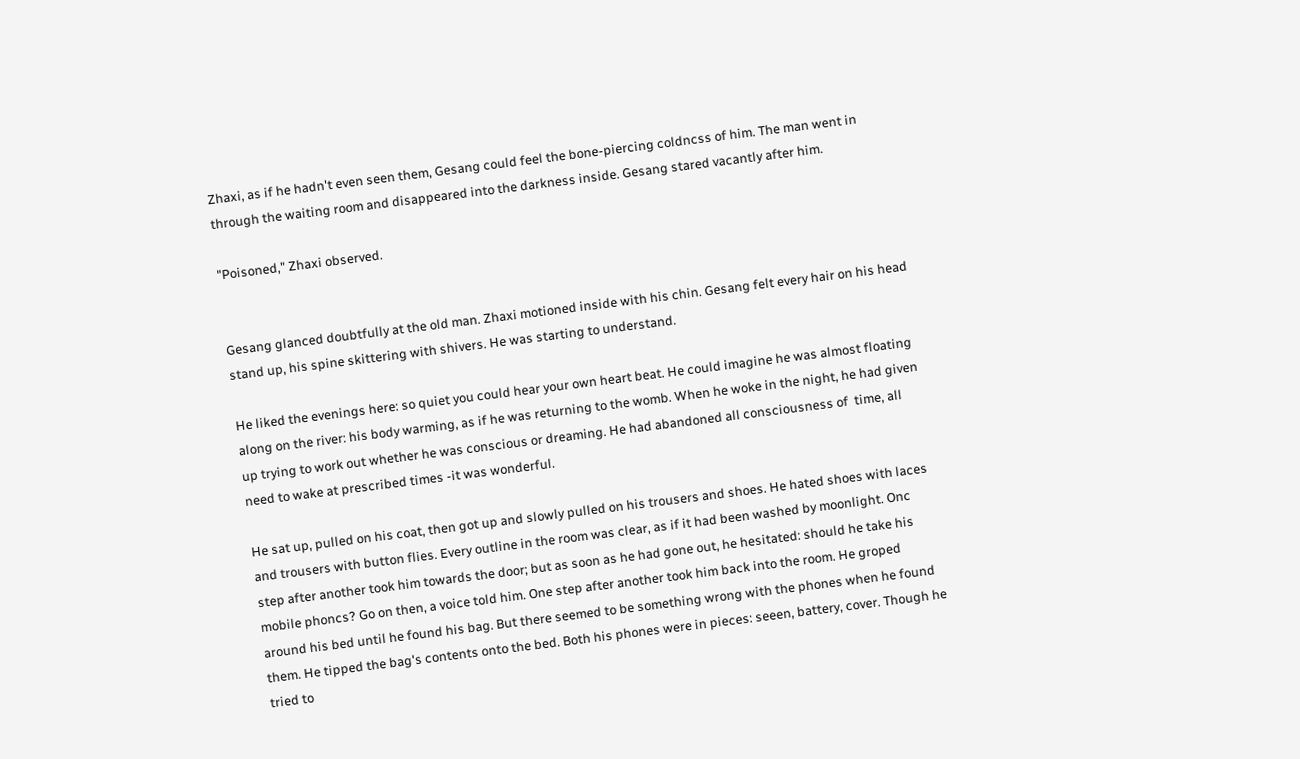Zhaxi, as if he hadn't even seen them, Gesang could feel the bone-piercing coldncss of him. The man went in through the waiting room and disappeared into the darkness inside. Gesang stared vacantly after him.

"Poisoned," Zhaxi observed.


Gesang glanced doubtfully at the old man. Zhaxi motioned inside with his chin. Gesang felt every hair on his head stand up, his spine skittering with shivers. He was starting to understand.

He liked the evenings here: so quiet you could hear your own heart beat. He could imagine he was almost floating along on the river: his body warming, as if he was returning to the womb. When he woke in the night, he had given up trying to work out whether he was conscious or dreaming. He had abandoned all consciousness of  time, all need to wake at prescribed times -it was wonderful.

He sat up, pulled on his coat, then got up and slowly pulled on his trousers and shoes. He hated shoes with laces and trousers with button flies. Every outline in the room was clear, as if it had been washed by moonlight. Onc step after another took him towards the door; but as soon as he had gone out, he hesitated: should he take his mobile phoncs? Go on then, a voice told him. One step after another took him back into the room. He groped around his bed until he found his bag. But there seemed to be something wrong with the phones when he found them. He tipped the bag's contents onto the bed. Both his phones were in pieces: seeen, battery, cover. Though he tried to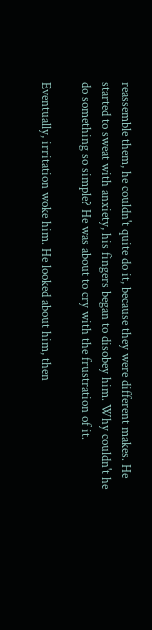reassemble them, he couldn't quite do it, because they were different makes. He started to sweat with anxiety, his fingers began to disobey him. Why couldn't he do something so simple? He was about to cry with the frustration of it.

Eventually, irritation woke him. He looked about him, then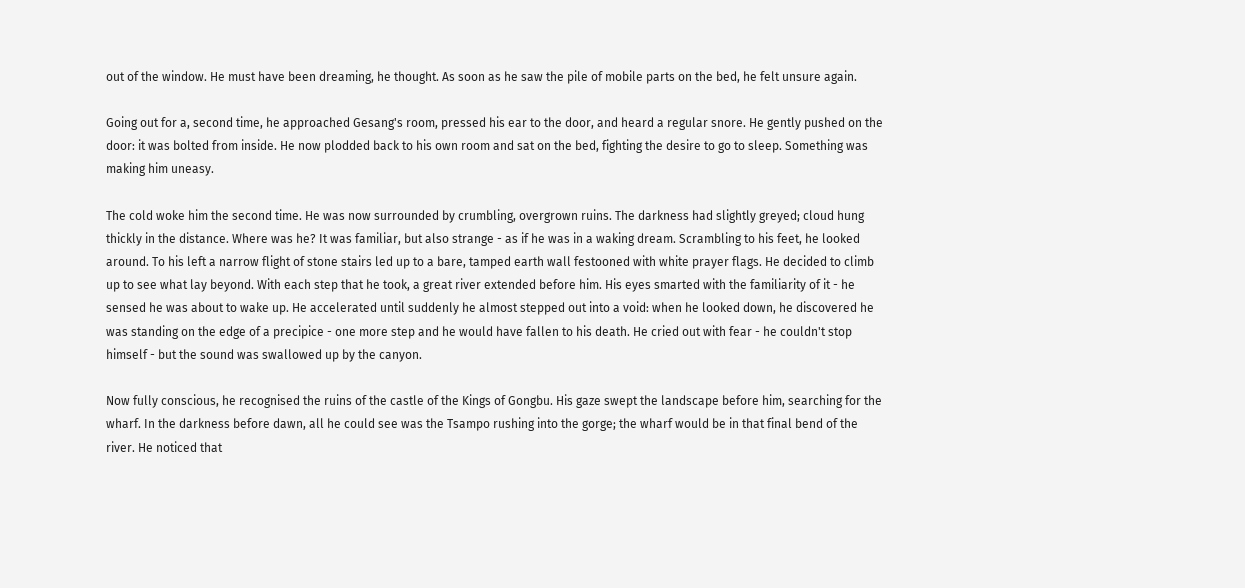out of the window. He must have been dreaming, he thought. As soon as he saw the pile of mobile parts on the bed, he felt unsure again.

Going out for a, second time, he approached Gesang's room, pressed his ear to the door, and heard a regular snore. He gently pushed on the door: it was bolted from inside. He now plodded back to his own room and sat on the bed, fighting the desire to go to sleep. Something was making him uneasy.

The cold woke him the second time. He was now surrounded by crumbling, overgrown ruins. The darkness had slightly greyed; cloud hung thickly in the distance. Where was he? It was familiar, but also strange - as if he was in a waking dream. Scrambling to his feet, he looked around. To his left a narrow flight of stone stairs led up to a bare, tamped earth wall festooned with white prayer flags. He decided to climb up to see what lay beyond. With each step that he took, a great river extended before him. His eyes smarted with the familiarity of it - he sensed he was about to wake up. He accelerated until suddenly he almost stepped out into a void: when he looked down, he discovered he was standing on the edge of a precipice - one more step and he would have fallen to his death. He cried out with fear - he couldn't stop himself - but the sound was swallowed up by the canyon.

Now fully conscious, he recognised the ruins of the castle of the Kings of Gongbu. His gaze swept the landscape before him, searching for the wharf. In the darkness before dawn, all he could see was the Tsampo rushing into the gorge; the wharf would be in that final bend of the river. He noticed that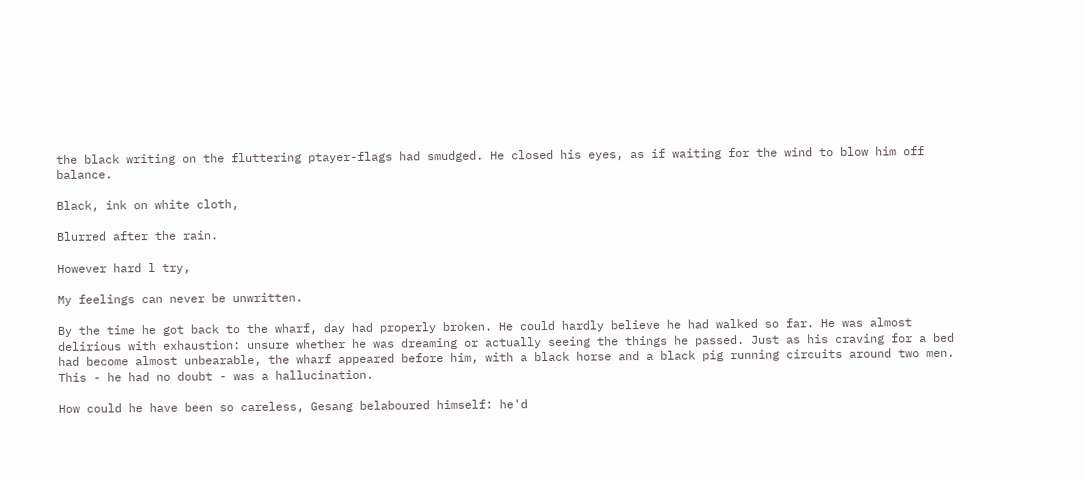the black writing on the fluttering ptayer-flags had smudged. He closed his eyes, as if waiting for the wind to blow him off balance.

Black, ink on white cloth,

Blurred after the rain.

However hard l try,

My feelings can never be unwritten.

By the time he got back to the wharf, day had properly broken. He could hardly believe he had walked so far. He was almost delirious with exhaustion: unsure whether he was dreaming or actually seeing the things he passed. Just as his craving for a bed had become almost unbearable, the wharf appeared before him, with a black horse and a black pig running circuits around two men. This - he had no doubt - was a hallucination.

How could he have been so careless, Gesang belaboured himself: he'd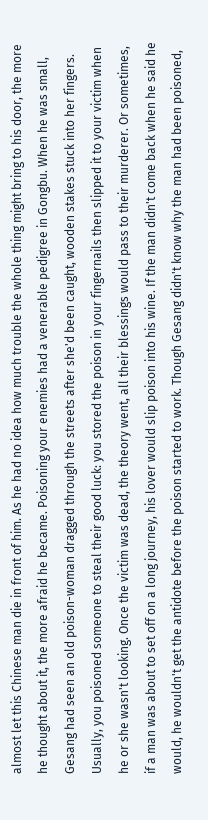almost let this Chinese man die in front of him. As he had no idea how much trouble the whole thing might bring to his door, the more he thought about it, the more afraid he became. Poisoning your enemies had a venerable pedigree in Gongbu. When he was small, Gesang had seen an old poison-woman dragged through the streets after she'd been caught, wooden stakes stuck into her fingers. Usually, you poisoned someone to steal their good luck: you stored the poison in your fingernails then slipped it to your victim when he or she wasn't looking. Once the victim was dead, the theory went, all their blessings would pass to their murderer. Or sometimes, if a man was about to set off on a long journey, his lover would slip poison into his wine. If the man didn't come back when he said he would, he wouldn't get the antidote before the poison started to work. Though Gesang didn't know why the man had been poisoned,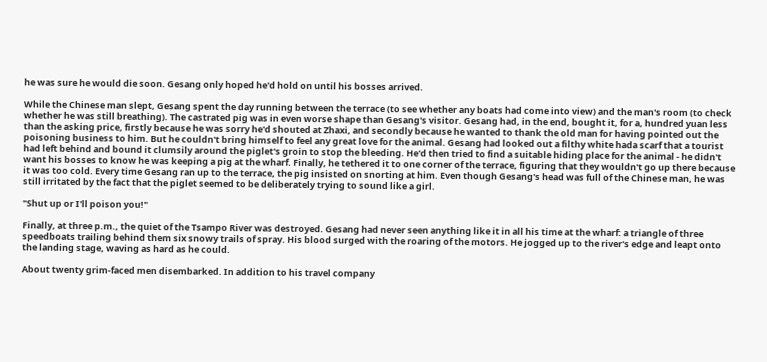he was sure he would die soon. Gesang only hoped he'd hold on until his bosses arrived.

While the Chinese man slept, Gesang spent the day running between the terrace (to see whether any boats had come into view) and the man's room (to check whether he was still breathing). The castrated pig was in even worse shape than Gesang's visitor. Gesang had, in the end, bought it, for a, hundred yuan less than the asking price, firstly because he was sorry he'd shouted at Zhaxi, and secondly because he wanted to thank the old man for having pointed out the poisoning business to him. But he couldn't bring himself to feel any great love for the animal. Gesang had looked out a filthy white hada scarf that a tourist had left behind and bound it clumsily around the piglet's groin to stop the bleeding. He'd then tried to find a suitable hiding place for the animal - he didn't want his bosses to know he was keeping a pig at the wharf. Finally, he tethered it to one corner of the terrace, figuring that they wouldn't go up there because it was too cold. Every time Gesang ran up to the terrace, the pig insisted on snorting at him. Even though Gesang's head was full of the Chinese man, he was still irritated by the fact that the piglet seemed to be deliberately trying to sound like a girl.

"Shut up or I'll poison you!"

Finally, at three p.m., the quiet of the Tsampo River was destroyed. Gesang had never seen anything like it in all his time at the wharf: a triangle of three speedboats trailing behind them six snowy trails of spray. His blood surged with the roaring of the motors. He jogged up to the river's edge and leapt onto the landing stage, waving as hard as he could.

About twenty grim-faced men disembarked. In addition to his travel company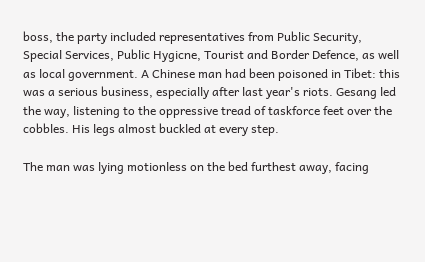boss, the party included representatives from Public Security, Special Services, Public Hygicne, Tourist and Border Defence, as well as local government. A Chinese man had been poisoned in Tibet: this was a serious business, especially after last year's riots. Gesang led the way, listening to the oppressive tread of taskforce feet over the cobbles. His legs almost buckled at every step.

The man was lying motionless on the bed furthest away, facing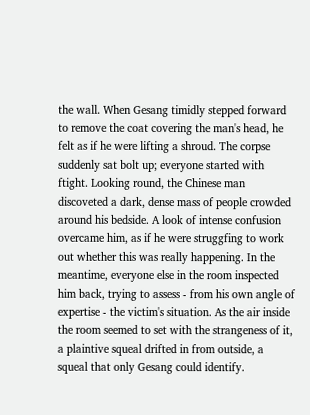the wall. When Gesang timidly stepped forward to remove the coat covering the man's head, he felt as if he were lifting a shroud. The corpse suddenly sat bolt up; everyone started with ftight. Looking round, the Chinese man discoveted a dark, dense mass of people crowded around his bedside. A look of intense confusion overcame him, as if he were struggfing to work out whether this was really happening. In the meantime, everyone else in the room inspected him back, trying to assess - from his own angle of expertise - the victim's situation. As the air inside the room seemed to set with the strangeness of it, a plaintive squeal drifted in from outside, a squeal that only Gesang could identify.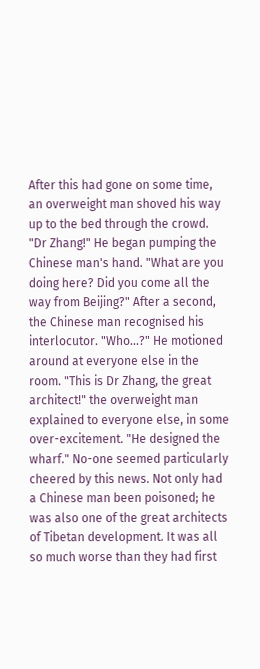After this had gone on some time, an overweight man shoved his way up to the bed through the crowd. "Dr Zhang!" He began pumping the Chinese man's hand. "What are you doing here? Did you come all the way from Beijing?" After a second, the Chinese man recognised his interlocutor. "Who...?" He motioned around at everyone else in the room. "This is Dr Zhang, the great architect!" the overweight man explained to everyone else, in some over-excitement. "He designed the wharf." No-one seemed particularly cheered by this news. Not only had a Chinese man been poisoned; he was also one of the great architects of Tibetan development. It was all so much worse than they had first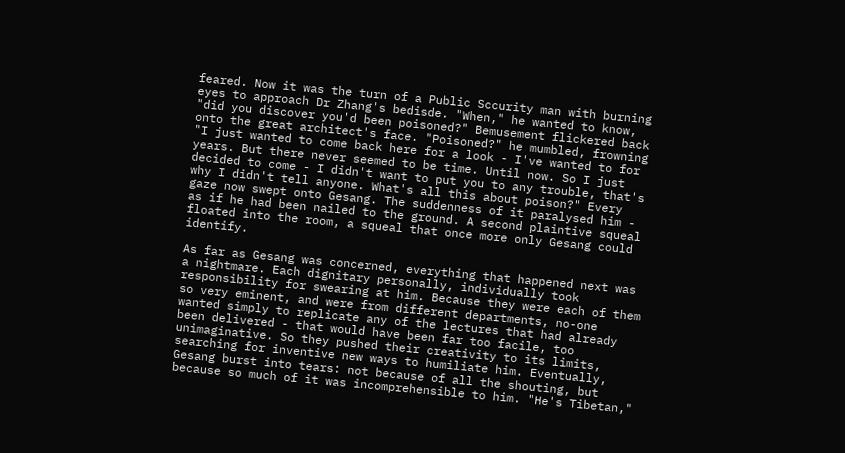feared. Now it was the turn of a Public Sccurity man with burning eyes to approach Dr Zhang's bedisde. "When," he wanted to know, "did you discover you'd been poisoned?" Bemusement flickered back onto the great architect's face. "Poisoned?" he mumbled, frowning "I just wanted to come back here for a look - I've wanted to for years. But there never seemed to be time. Until now. So I just decided to come - I didn't want to put you to any trouble, that's why I didn't tell anyone. What's all this about poison?" Every gaze now swept onto Gesang. The suddenness of it paralysed him - as if he had been nailed to the ground. A second plaintive squeal floated into the room, a squeal that once more only Gesang could identify.

As far as Gesang was concerned, everything that happened next was a nightmare. Each dignitary personally, individually took responsibility for swearing at him. Because they were each of them so very eminent, and were from different departments, no-one wanted simply to replicate any of the lectures that had already been delivered - that would have been far too facile, too unimaginative. So they pushed their creativity to its limits, searching for inventive new ways to humiliate him. Eventually, Gesang burst into tears: not because of all the shouting, but because so much of it was incomprehensible to him. "He's Tibetan,"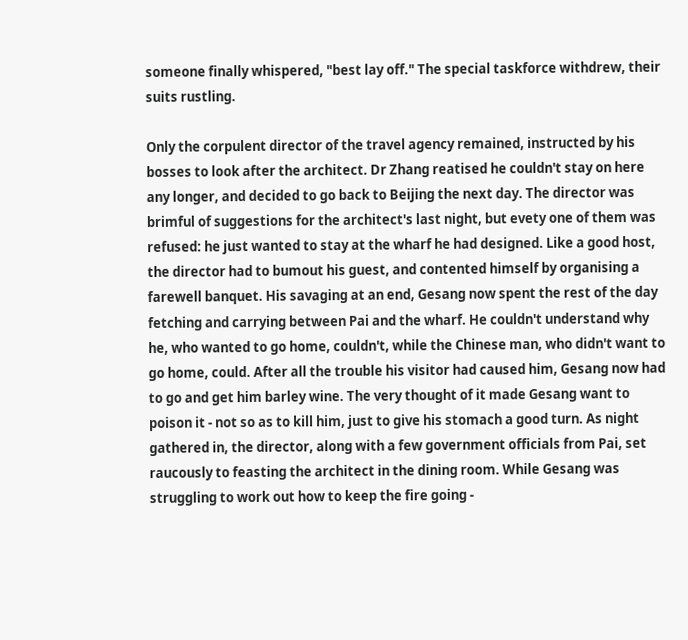someone finally whispered, "best lay off." The special taskforce withdrew, their suits rustling.

Only the corpulent director of the travel agency remained, instructed by his bosses to look after the architect. Dr Zhang reatised he couldn't stay on here any longer, and decided to go back to Beijing the next day. The director was brimful of suggestions for the architect's last night, but evety one of them was refused: he just wanted to stay at the wharf he had designed. Like a good host, the director had to bumout his guest, and contented himself by organising a farewell banquet. His savaging at an end, Gesang now spent the rest of the day fetching and carrying between Pai and the wharf. He couldn't understand why he, who wanted to go home, couldn't, while the Chinese man, who didn't want to go home, could. After all the trouble his visitor had caused him, Gesang now had to go and get him barley wine. The very thought of it made Gesang want to poison it - not so as to kill him, just to give his stomach a good turn. As night gathered in, the director, along with a few government officials from Pai, set raucously to feasting the architect in the dining room. While Gesang was struggling to work out how to keep the fire going -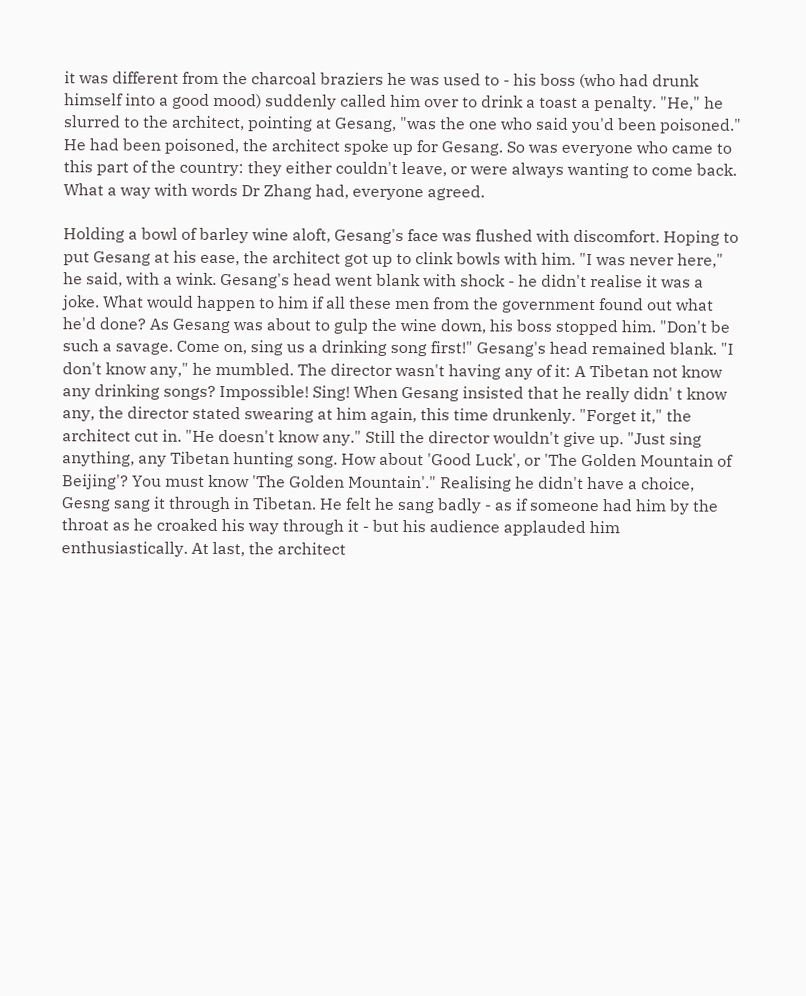it was different from the charcoal braziers he was used to - his boss (who had drunk himself into a good mood) suddenly called him over to drink a toast a penalty. "He," he slurred to the architect, pointing at Gesang, "was the one who said you'd been poisoned." He had been poisoned, the architect spoke up for Gesang. So was everyone who came to this part of the country: they either couldn't leave, or were always wanting to come back. What a way with words Dr Zhang had, everyone agreed.

Holding a bowl of barley wine aloft, Gesang's face was flushed with discomfort. Hoping to put Gesang at his ease, the architect got up to clink bowls with him. "I was never here," he said, with a wink. Gesang's head went blank with shock - he didn't realise it was a joke. What would happen to him if all these men from the government found out what he'd done? As Gesang was about to gulp the wine down, his boss stopped him. "Don't be such a savage. Come on, sing us a drinking song first!" Gesang's head remained blank. "I don't know any," he mumbled. The director wasn't having any of it: A Tibetan not know any drinking songs? Impossible! Sing! When Gesang insisted that he really didn' t know any, the director stated swearing at him again, this time drunkenly. "Forget it," the architect cut in. "He doesn't know any." Still the director wouldn't give up. "Just sing anything, any Tibetan hunting song. How about 'Good Luck', or 'The Golden Mountain of Beijing'? You must know 'The Golden Mountain'." Realising he didn't have a choice, Gesng sang it through in Tibetan. He felt he sang badly - as if someone had him by the throat as he croaked his way through it - but his audience applauded him enthusiastically. At last, the architect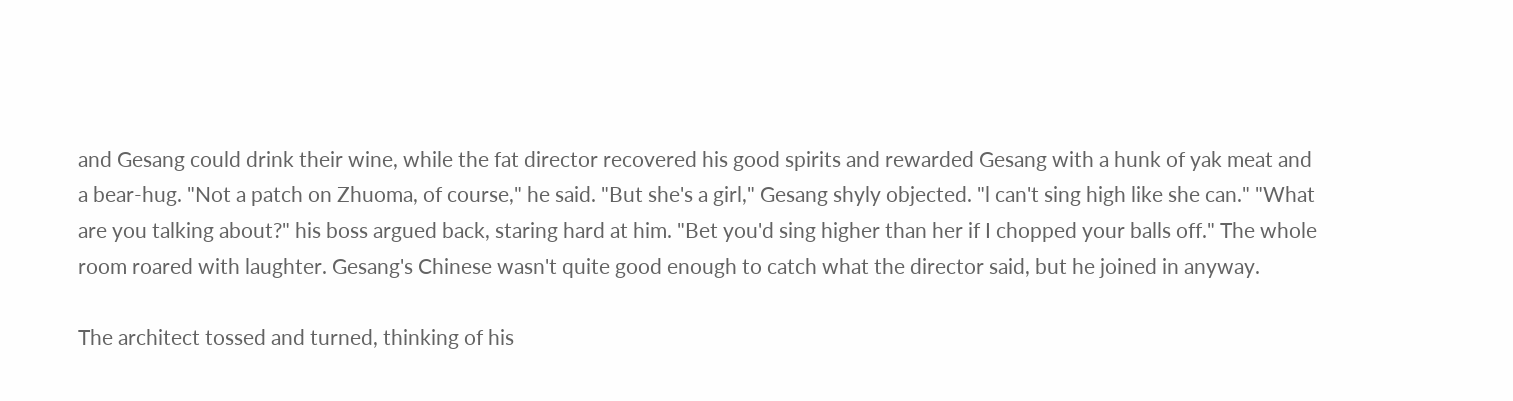and Gesang could drink their wine, while the fat director recovered his good spirits and rewarded Gesang with a hunk of yak meat and a bear-hug. "Not a patch on Zhuoma, of course," he said. "But she's a girl," Gesang shyly objected. "l can't sing high like she can." "What are you talking about?" his boss argued back, staring hard at him. "Bet you'd sing higher than her if I chopped your balls off." The whole room roared with laughter. Gesang's Chinese wasn't quite good enough to catch what the director said, but he joined in anyway.

The architect tossed and turned, thinking of his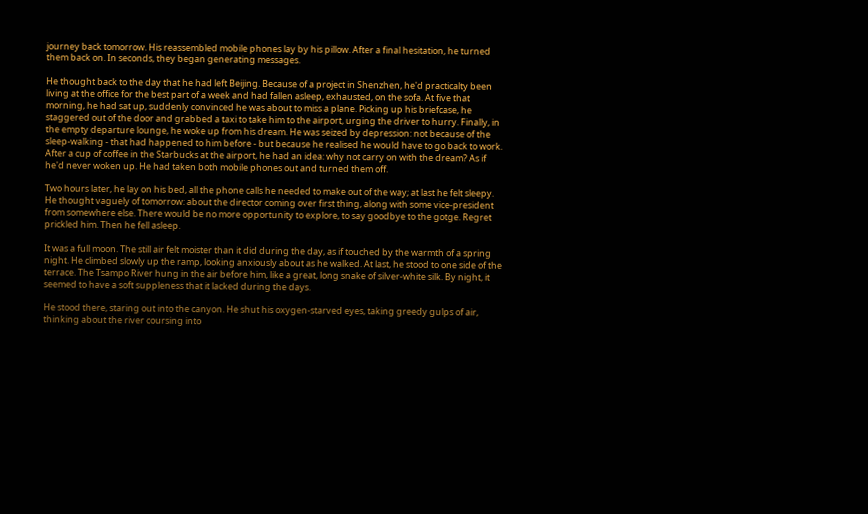journey back tomorrow. His reassembled mobile phones lay by his pillow. After a final hesitation, he turned them back on. In seconds, they began generating messages.

He thought back to the day that he had left Beijing. Because of a project in Shenzhen, he'd practicalty been living at the office for the best part of a week and had fallen asleep, exhausted, on the sofa. At five that morning, he had sat up, suddenly convinced he was about to miss a plane. Picking up his briefcase, he staggered out of the door and grabbed a taxi to take him to the airport, urging the driver to hurry. Finally, in the empty departure lounge, he woke up from his dream. He was seized by depression: not because of the sleep-walking - that had happened to him before - but because he realised he would have to go back to work. After a cup of coffee in the Starbucks at the airport, he had an idea: why not carry on with the dream? As if he'd never woken up. He had taken both mobile phones out and turned them off.

Two hours later, he lay on his bed, all the phone calls he needed to make out of the way; at last he felt sleepy. He thought vaguely of tomorrow: about the director coming over first thing, along with some vice-president from somewhere else. There would be no more opportunity to explore, to say goodbye to the gotge. Regret prickled him. Then he fell asleep.

It was a full moon. The still air felt moister than it did during the day, as if touched by the warmth of a spring night. He climbed slowly up the ramp, looking anxiously about as he walked. At last, he stood to one side of the terrace. The Tsampo River hung in the air before him, like a great, long snake of silver-white silk. By night, it seemed to have a soft suppleness that it lacked during the days.

He stood there, staring out into the canyon. He shut his oxygen-starved eyes, taking greedy gulps of air, thinking about the river coursing into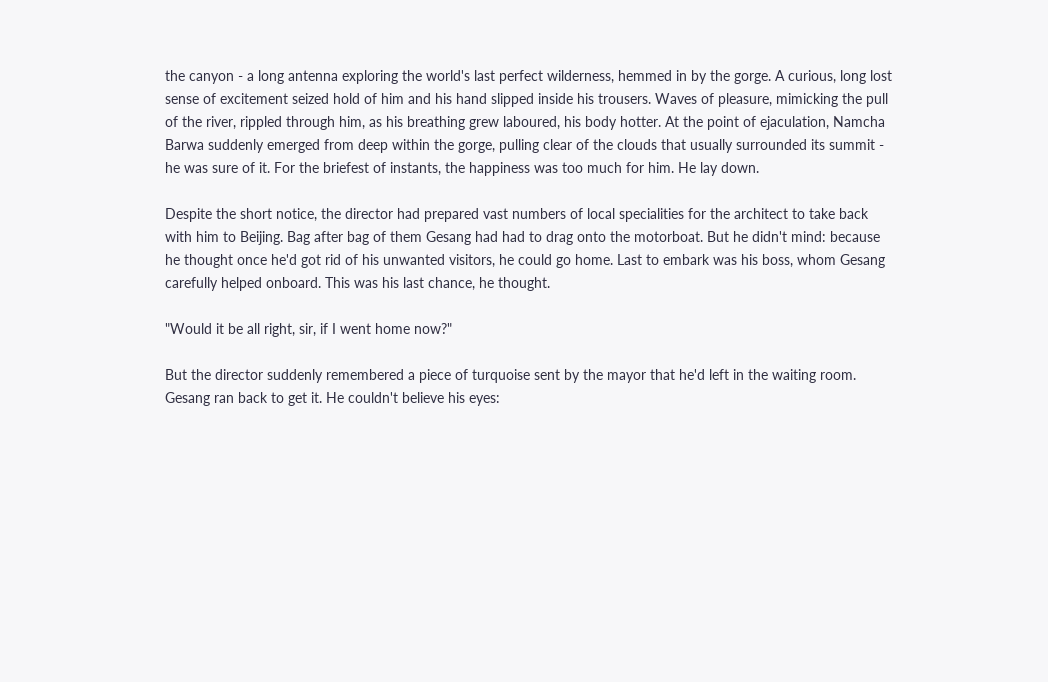the canyon - a long antenna exploring the world's last perfect wilderness, hemmed in by the gorge. A curious, long lost sense of excitement seized hold of him and his hand slipped inside his trousers. Waves of pleasure, mimicking the pull of the river, rippled through him, as his breathing grew laboured, his body hotter. At the point of ejaculation, Namcha Barwa suddenly emerged from deep within the gorge, pulling clear of the clouds that usually surrounded its summit - he was sure of it. For the briefest of instants, the happiness was too much for him. He lay down.

Despite the short notice, the director had prepared vast numbers of local specialities for the architect to take back with him to Beijing. Bag after bag of them Gesang had had to drag onto the motorboat. But he didn't mind: because he thought once he'd got rid of his unwanted visitors, he could go home. Last to embark was his boss, whom Gesang carefully helped onboard. This was his last chance, he thought.

"Would it be all right, sir, if I went home now?"

But the director suddenly remembered a piece of turquoise sent by the mayor that he'd left in the waiting room. Gesang ran back to get it. He couldn't believe his eyes: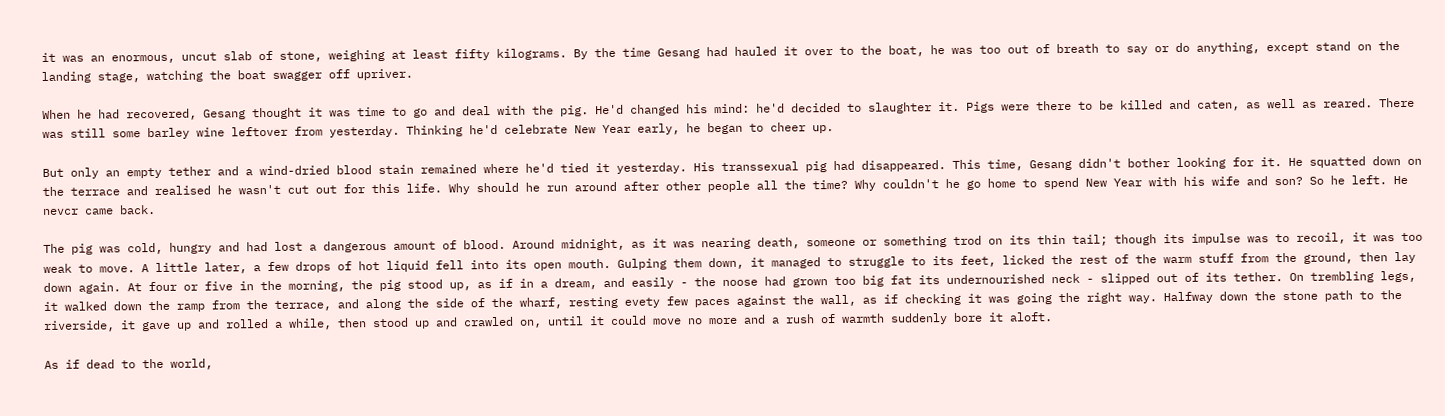it was an enormous, uncut slab of stone, weighing at least fifty kilograms. By the time Gesang had hauled it over to the boat, he was too out of breath to say or do anything, except stand on the landing stage, watching the boat swagger off upriver.

When he had recovered, Gesang thought it was time to go and deal with the pig. He'd changed his mind: he'd decided to slaughter it. Pigs were there to be killed and caten, as well as reared. There was still some barley wine leftover from yesterday. Thinking he'd celebrate New Year early, he began to cheer up.

But only an empty tether and a wind-dried blood stain remained where he'd tied it yesterday. His transsexual pig had disappeared. This time, Gesang didn't bother looking for it. He squatted down on the terrace and realised he wasn't cut out for this life. Why should he run around after other people all the time? Why couldn't he go home to spend New Year with his wife and son? So he left. He nevcr came back.

The pig was cold, hungry and had lost a dangerous amount of blood. Around midnight, as it was nearing death, someone or something trod on its thin tail; though its impulse was to recoil, it was too weak to move. A little later, a few drops of hot liquid fell into its open mouth. Gulping them down, it managed to struggle to its feet, licked the rest of the warm stuff from the ground, then lay down again. At four or five in the morning, the pig stood up, as if in a dream, and easily - the noose had grown too big fat its undernourished neck - slipped out of its tether. On trembling legs, it walked down the ramp from the terrace, and along the side of the wharf, resting evety few paces against the wall, as if checking it was going the right way. Halfway down the stone path to the riverside, it gave up and rolled a while, then stood up and crawled on, until it could move no more and a rush of warmth suddenly bore it aloft.

As if dead to the world,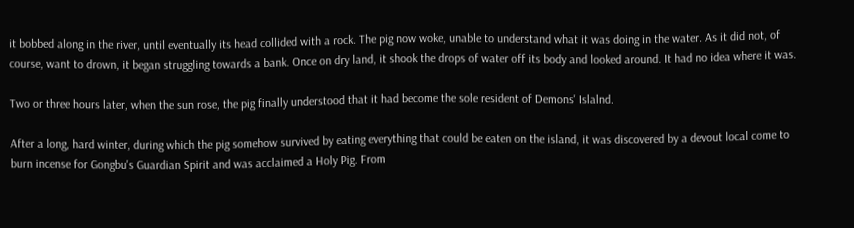it bobbed along in the river, until eventually its head collided with a rock. The pig now woke, unable to understand what it was doing in the water. As it did not, of course, want to drown, it began struggling towards a bank. Once on dry land, it shook the drops of water off its body and looked around. It had no idea where it was.

Two or three hours later, when the sun rose, the pig finally understood that it had become the sole resident of Demons' Islalnd.

After a long, hard winter, during which the pig somehow survived by eating everything that could be eaten on the island, it was discovered by a devout local come to burn incense for Gongbu's Guardian Spirit and was acclaimed a Holy Pig. From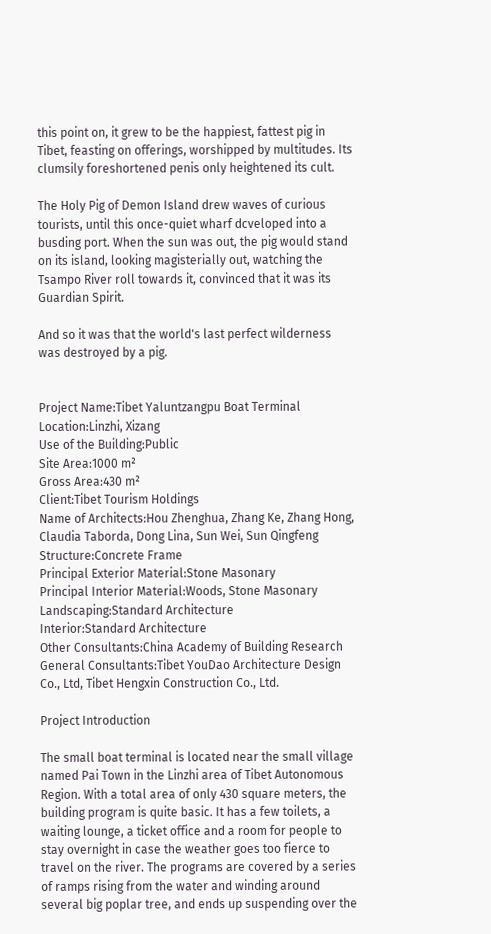this point on, it grew to be the happiest, fattest pig in Tibet, feasting on offerings, worshipped by multitudes. Its clumsily foreshortened penis only heightened its cult.

The Holy Pig of Demon Island drew waves of curious tourists, until this once-quiet wharf dcveloped into a busding port. When the sun was out, the pig would stand on its island, looking magisterially out, watching the Tsampo River roll towards it, convinced that it was its Guardian Spirit.

And so it was that the world's last perfect wilderness was destroyed by a pig.


Project Name:Tibet Yaluntzangpu Boat Terminal
Location:Linzhi, Xizang
Use of the Building:Public
Site Area:1000 m²
Gross Area:430 m²
Client:Tibet Tourism Holdings
Name of Architects:Hou Zhenghua, Zhang Ke, Zhang Hong, Claudia Taborda, Dong Lina, Sun Wei, Sun Qingfeng
Structure:Concrete Frame
Principal Exterior Material:Stone Masonary
Principal Interior Material:Woods, Stone Masonary
Landscaping:Standard Architecture
Interior:Standard Architecture
Other Consultants:China Academy of Building Research
General Consultants:Tibet YouDao Architecture Design Co., Ltd, Tibet Hengxin Construction Co., Ltd.

Project Introduction

The small boat terminal is located near the small village named Pai Town in the Linzhi area of Tibet Autonomous Region. With a total area of only 430 square meters, the building program is quite basic. It has a few toilets, a waiting lounge, a ticket office and a room for people to stay overnight in case the weather goes too fierce to travel on the river. The programs are covered by a series of ramps rising from the water and winding around several big poplar tree, and ends up suspending over the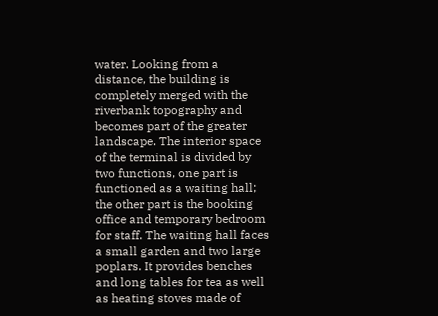water. Looking from a distance, the building is completely merged with the riverbank topography and becomes part of the greater landscape. The interior space of the terminal is divided by two functions, one part is functioned as a waiting hall; the other part is the booking office and temporary bedroom for staff. The waiting hall faces a small garden and two large poplars. It provides benches and long tables for tea as well as heating stoves made of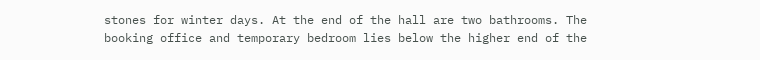stones for winter days. At the end of the hall are two bathrooms. The booking office and temporary bedroom lies below the higher end of the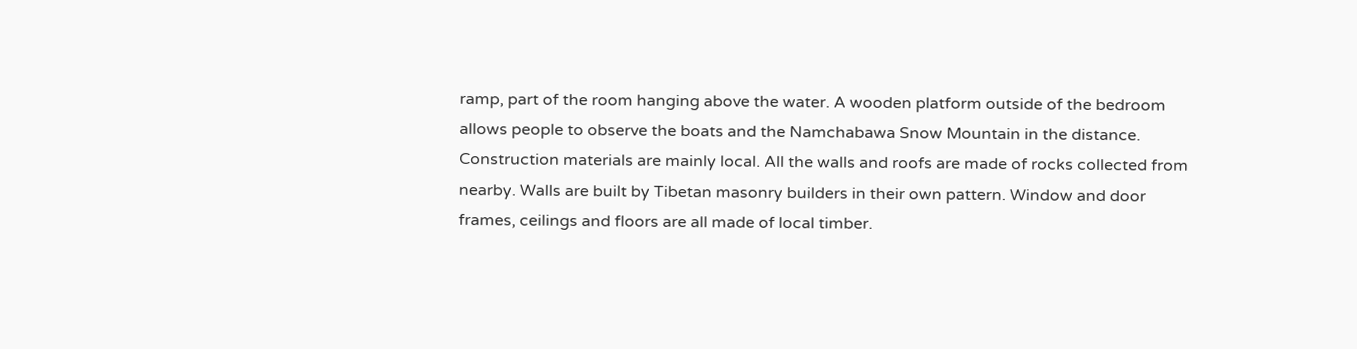ramp, part of the room hanging above the water. A wooden platform outside of the bedroom allows people to observe the boats and the Namchabawa Snow Mountain in the distance. Construction materials are mainly local. All the walls and roofs are made of rocks collected from nearby. Walls are built by Tibetan masonry builders in their own pattern. Window and door frames, ceilings and floors are all made of local timber.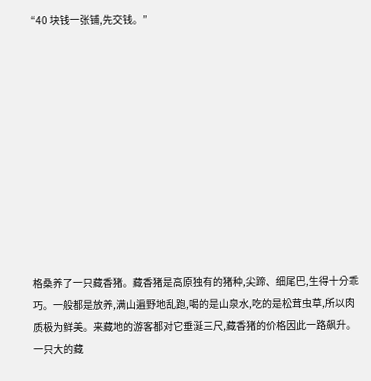“40 块钱一张铺,先交钱。”











格桑养了一只藏香猪。藏香猪是高原独有的猪种,尖蹄、细尾巴,生得十分乖巧。一般都是放养,满山遍野地乱跑,喝的是山泉水,吃的是松茸虫草,所以肉质极为鲜美。来藏地的游客都对它垂涎三尺,藏香猪的价格因此一路飙升。一只大的藏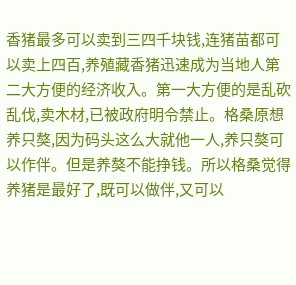香猪最多可以卖到三四千块钱,连猪苗都可以卖上四百,养殖藏香猪迅速成为当地人第二大方便的经济收入。第一大方便的是乱砍乱伐,卖木材,已被政府明令禁止。格桑原想养只獒,因为码头这么大就他一人,养只獒可以作伴。但是养獒不能挣钱。所以格桑觉得养猪是最好了,既可以做伴,又可以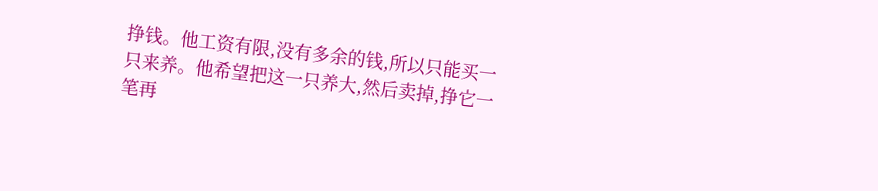挣钱。他工资有限,没有多余的钱,所以只能买一只来养。他希望把这一只养大,然后卖掉,挣它一 笔再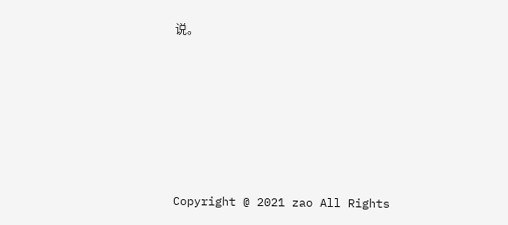说。









Copyright @ 2021 zao All Rights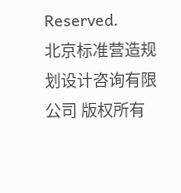Reserved.
北京标准营造规划设计咨询有限公司 版权所有